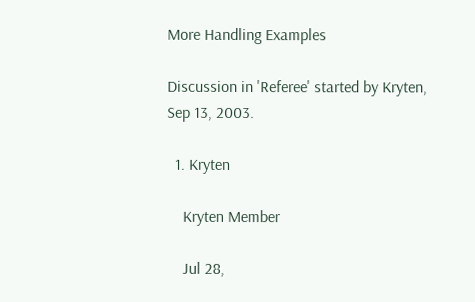More Handling Examples

Discussion in 'Referee' started by Kryten, Sep 13, 2003.

  1. Kryten

    Kryten Member

    Jul 28,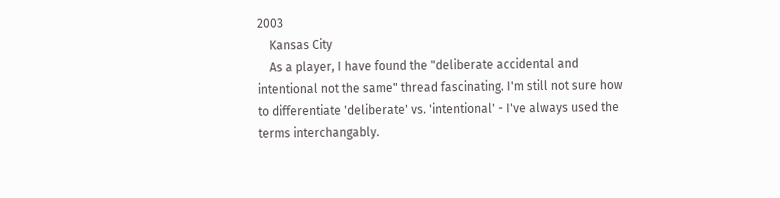2003
    Kansas City
    As a player, I have found the "deliberate accidental and intentional not the same" thread fascinating. I'm still not sure how to differentiate 'deliberate' vs. 'intentional' - I've always used the terms interchangably.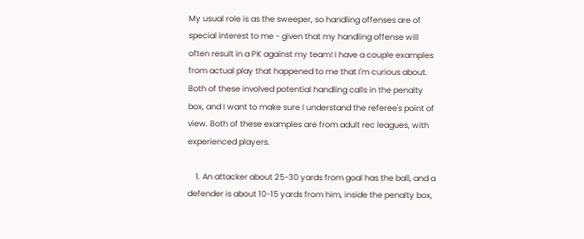My usual role is as the sweeper, so handling offenses are of special interest to me - given that my handling offense will often result in a PK against my team! I have a couple examples from actual play that happened to me that I'm curious about. Both of these involved potential handling calls in the penalty box, and I want to make sure I understand the referee's point of view. Both of these examples are from adult rec leagues, with experienced players.

    1. An attacker about 25-30 yards from goal has the ball, and a defender is about 10-15 yards from him, inside the penalty box,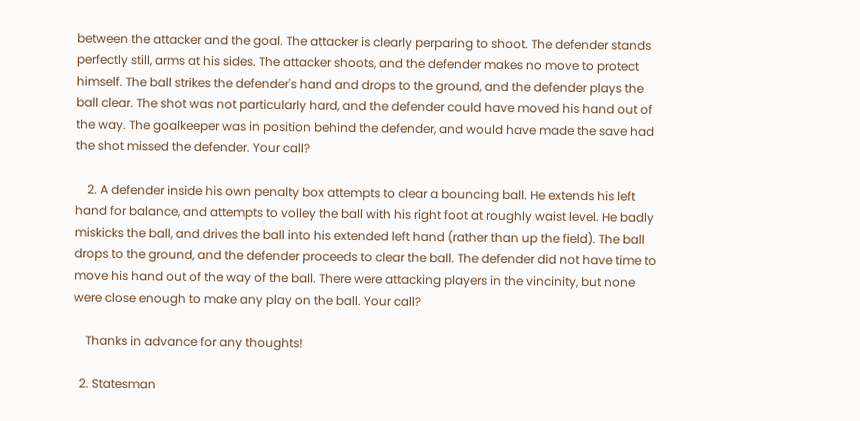between the attacker and the goal. The attacker is clearly perparing to shoot. The defender stands perfectly still, arms at his sides. The attacker shoots, and the defender makes no move to protect himself. The ball strikes the defender's hand and drops to the ground, and the defender plays the ball clear. The shot was not particularly hard, and the defender could have moved his hand out of the way. The goalkeeper was in position behind the defender, and would have made the save had the shot missed the defender. Your call?

    2. A defender inside his own penalty box attempts to clear a bouncing ball. He extends his left hand for balance, and attempts to volley the ball with his right foot at roughly waist level. He badly miskicks the ball, and drives the ball into his extended left hand (rather than up the field). The ball drops to the ground, and the defender proceeds to clear the ball. The defender did not have time to move his hand out of the way of the ball. There were attacking players in the vincinity, but none were close enough to make any play on the ball. Your call?

    Thanks in advance for any thoughts!

  2. Statesman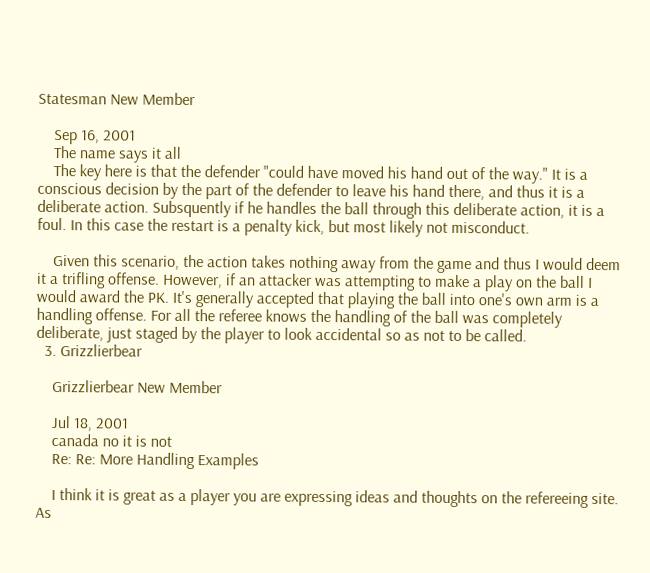Statesman New Member

    Sep 16, 2001
    The name says it all
    The key here is that the defender "could have moved his hand out of the way." It is a conscious decision by the part of the defender to leave his hand there, and thus it is a deliberate action. Subsquently if he handles the ball through this deliberate action, it is a foul. In this case the restart is a penalty kick, but most likely not misconduct.

    Given this scenario, the action takes nothing away from the game and thus I would deem it a trifling offense. However, if an attacker was attempting to make a play on the ball I would award the PK. It's generally accepted that playing the ball into one's own arm is a handling offense. For all the referee knows the handling of the ball was completely deliberate, just staged by the player to look accidental so as not to be called.
  3. Grizzlierbear

    Grizzlierbear New Member

    Jul 18, 2001
    canada no it is not
    Re: Re: More Handling Examples

    I think it is great as a player you are expressing ideas and thoughts on the refereeing site. As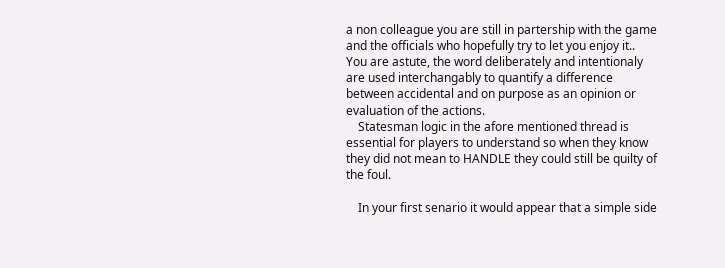a non colleague you are still in partership with the game and the officials who hopefully try to let you enjoy it.. You are astute, the word deliberately and intentionaly are used interchangably to quantify a difference between accidental and on purpose as an opinion or evaluation of the actions.
    Statesman logic in the afore mentioned thread is essential for players to understand so when they know they did not mean to HANDLE they could still be quilty of the foul.

    In your first senario it would appear that a simple side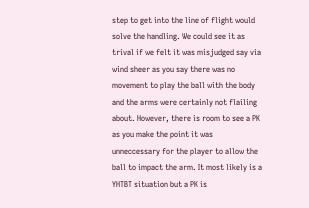step to get into the line of flight would solve the handling. We could see it as trival if we felt it was misjudged say via wind sheer as you say there was no movement to play the ball with the body and the arms were certainly not flailing about. However, there is room to see a PK as you make the point it was unneccessary for the player to allow the ball to impact the arm. It most likely is a YHTBT situation but a PK is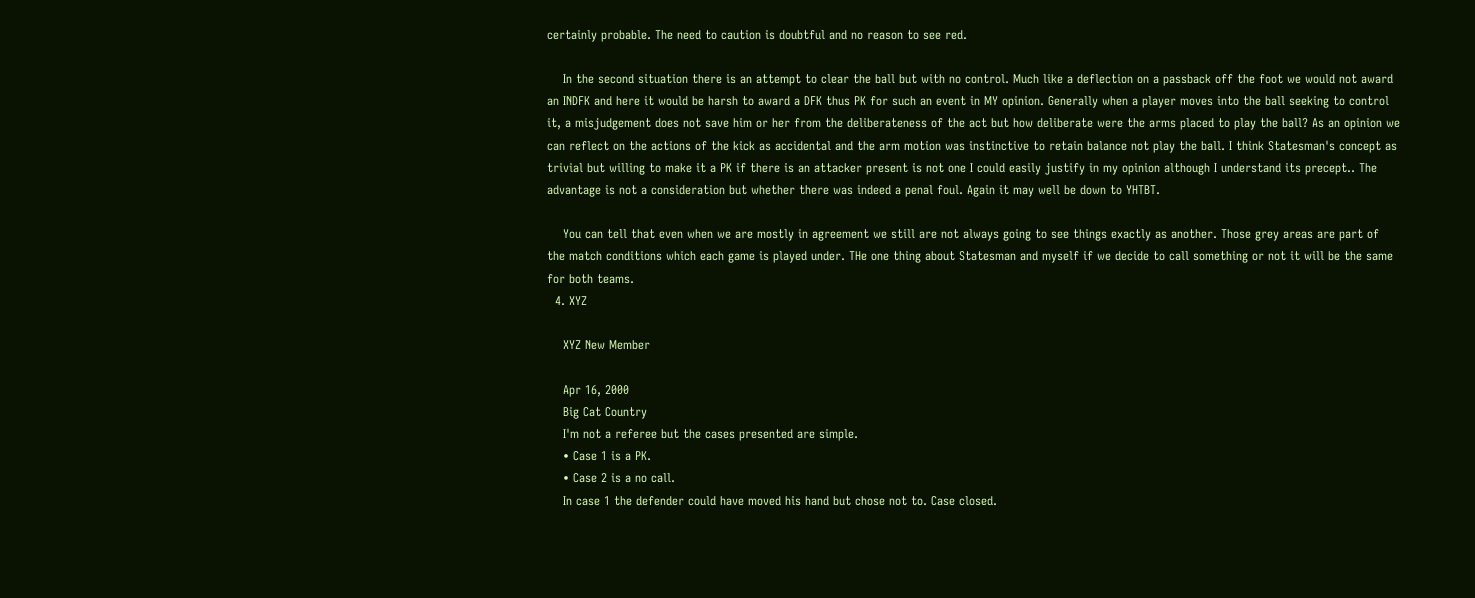certainly probable. The need to caution is doubtful and no reason to see red.

    In the second situation there is an attempt to clear the ball but with no control. Much like a deflection on a passback off the foot we would not award an INDFK and here it would be harsh to award a DFK thus PK for such an event in MY opinion. Generally when a player moves into the ball seeking to control it, a misjudgement does not save him or her from the deliberateness of the act but how deliberate were the arms placed to play the ball? As an opinion we can reflect on the actions of the kick as accidental and the arm motion was instinctive to retain balance not play the ball. I think Statesman's concept as trivial but willing to make it a PK if there is an attacker present is not one I could easily justify in my opinion although I understand its precept.. The advantage is not a consideration but whether there was indeed a penal foul. Again it may well be down to YHTBT.

    You can tell that even when we are mostly in agreement we still are not always going to see things exactly as another. Those grey areas are part of the match conditions which each game is played under. THe one thing about Statesman and myself if we decide to call something or not it will be the same for both teams.
  4. XYZ

    XYZ New Member

    Apr 16, 2000
    Big Cat Country
    I'm not a referee but the cases presented are simple.
    • Case 1 is a PK.
    • Case 2 is a no call.
    In case 1 the defender could have moved his hand but chose not to. Case closed.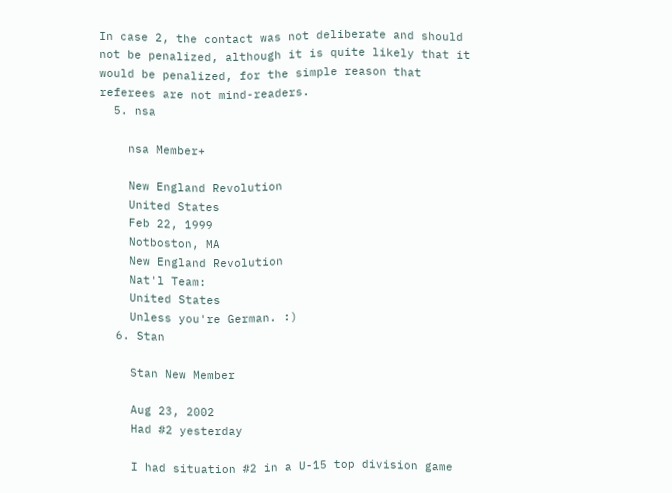In case 2, the contact was not deliberate and should not be penalized, although it is quite likely that it would be penalized, for the simple reason that referees are not mind-readers.
  5. nsa

    nsa Member+

    New England Revolution
    United States
    Feb 22, 1999
    Notboston, MA
    New England Revolution
    Nat'l Team:
    United States
    Unless you're German. :)
  6. Stan

    Stan New Member

    Aug 23, 2002
    Had #2 yesterday

    I had situation #2 in a U-15 top division game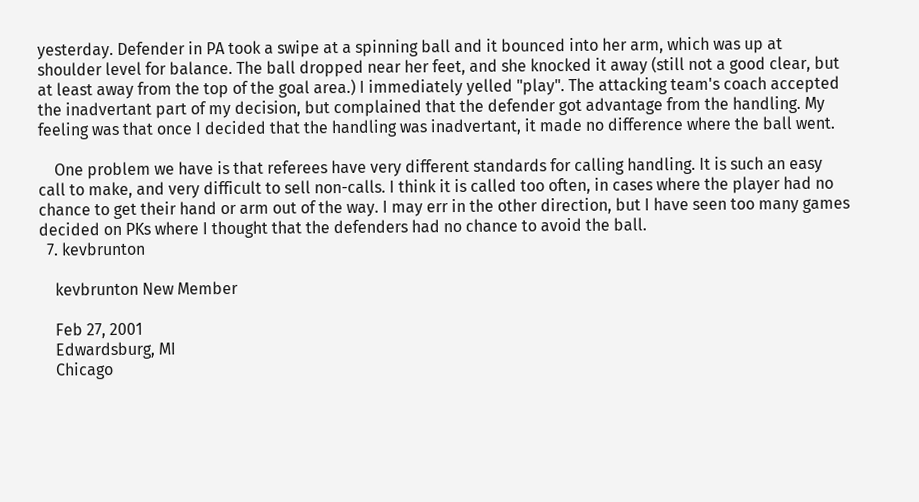yesterday. Defender in PA took a swipe at a spinning ball and it bounced into her arm, which was up at shoulder level for balance. The ball dropped near her feet, and she knocked it away (still not a good clear, but at least away from the top of the goal area.) I immediately yelled "play". The attacking team's coach accepted the inadvertant part of my decision, but complained that the defender got advantage from the handling. My feeling was that once I decided that the handling was inadvertant, it made no difference where the ball went.

    One problem we have is that referees have very different standards for calling handling. It is such an easy call to make, and very difficult to sell non-calls. I think it is called too often, in cases where the player had no chance to get their hand or arm out of the way. I may err in the other direction, but I have seen too many games decided on PKs where I thought that the defenders had no chance to avoid the ball.
  7. kevbrunton

    kevbrunton New Member

    Feb 27, 2001
    Edwardsburg, MI
    Chicago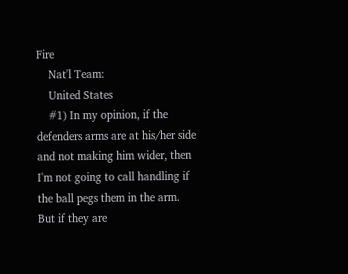Fire
    Nat'l Team:
    United States
    #1) In my opinion, if the defenders arms are at his/her side and not making him wider, then I'm not going to call handling if the ball pegs them in the arm. But if they are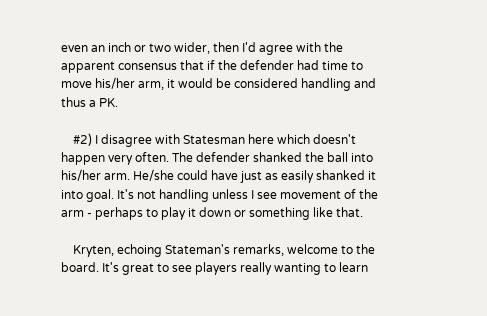even an inch or two wider, then I'd agree with the apparent consensus that if the defender had time to move his/her arm, it would be considered handling and thus a PK.

    #2) I disagree with Statesman here which doesn't happen very often. The defender shanked the ball into his/her arm. He/she could have just as easily shanked it into goal. It's not handling unless I see movement of the arm - perhaps to play it down or something like that.

    Kryten, echoing Stateman's remarks, welcome to the board. It's great to see players really wanting to learn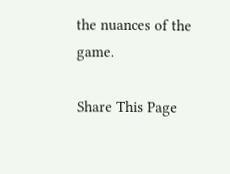the nuances of the game.

Share This Page